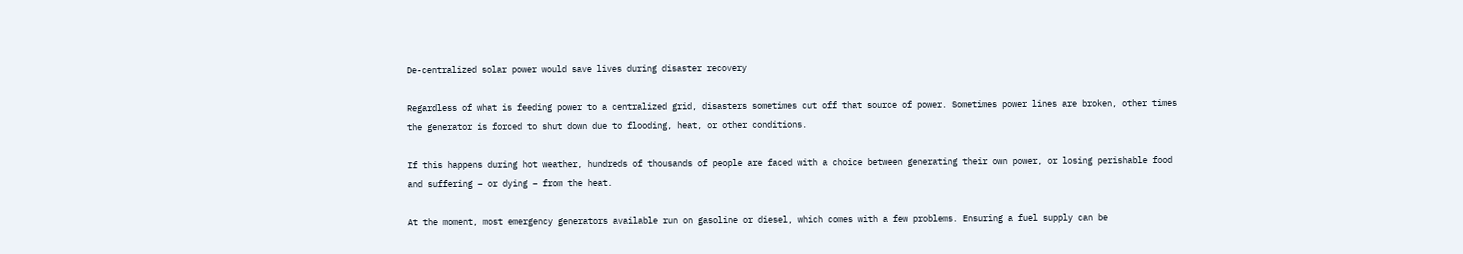De-centralized solar power would save lives during disaster recovery

Regardless of what is feeding power to a centralized grid, disasters sometimes cut off that source of power. Sometimes power lines are broken, other times the generator is forced to shut down due to flooding, heat, or other conditions.

If this happens during hot weather, hundreds of thousands of people are faced with a choice between generating their own power, or losing perishable food and suffering – or dying – from the heat.

At the moment, most emergency generators available run on gasoline or diesel, which comes with a few problems. Ensuring a fuel supply can be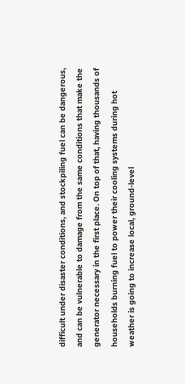difficult under disaster conditions, and stockpiling fuel can be dangerous, and can be vulnerable to damage from the same conditions that make the generator necessary in the first place. On top of that, having thousands of households burning fuel to power their cooling systems during hot weather is going to increase local, ground-level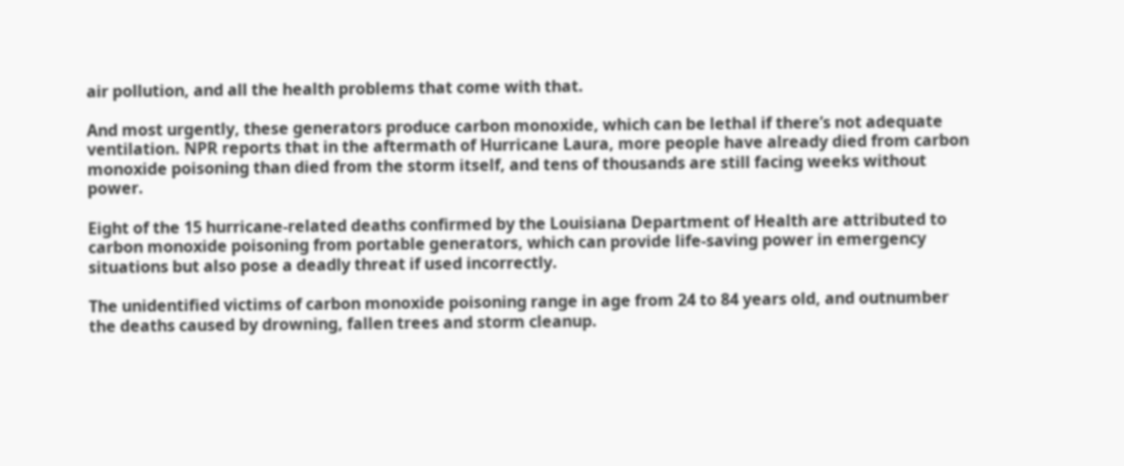air pollution, and all the health problems that come with that.

And most urgently, these generators produce carbon monoxide, which can be lethal if there’s not adequate ventilation. NPR reports that in the aftermath of Hurricane Laura, more people have already died from carbon monoxide poisoning than died from the storm itself, and tens of thousands are still facing weeks without power.

Eight of the 15 hurricane-related deaths confirmed by the Louisiana Department of Health are attributed to carbon monoxide poisoning from portable generators, which can provide life-saving power in emergency situations but also pose a deadly threat if used incorrectly.

The unidentified victims of carbon monoxide poisoning range in age from 24 to 84 years old, and outnumber the deaths caused by drowning, fallen trees and storm cleanup.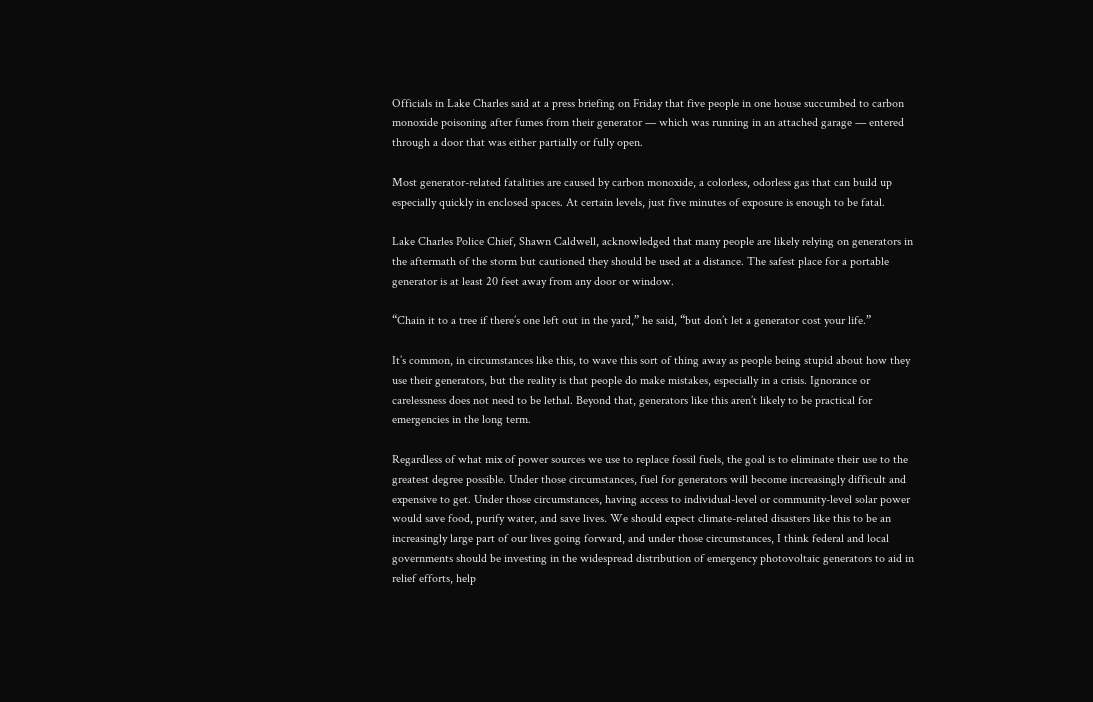Officials in Lake Charles said at a press briefing on Friday that five people in one house succumbed to carbon monoxide poisoning after fumes from their generator — which was running in an attached garage — entered through a door that was either partially or fully open.

Most generator-related fatalities are caused by carbon monoxide, a colorless, odorless gas that can build up especially quickly in enclosed spaces. At certain levels, just five minutes of exposure is enough to be fatal.

Lake Charles Police Chief, Shawn Caldwell, acknowledged that many people are likely relying on generators in the aftermath of the storm but cautioned they should be used at a distance. The safest place for a portable generator is at least 20 feet away from any door or window.

“Chain it to a tree if there’s one left out in the yard,” he said, “but don’t let a generator cost your life.”

It’s common, in circumstances like this, to wave this sort of thing away as people being stupid about how they use their generators, but the reality is that people do make mistakes, especially in a crisis. Ignorance or carelessness does not need to be lethal. Beyond that, generators like this aren’t likely to be practical for emergencies in the long term.

Regardless of what mix of power sources we use to replace fossil fuels, the goal is to eliminate their use to the greatest degree possible. Under those circumstances, fuel for generators will become increasingly difficult and expensive to get. Under those circumstances, having access to individual-level or community-level solar power would save food, purify water, and save lives. We should expect climate-related disasters like this to be an increasingly large part of our lives going forward, and under those circumstances, I think federal and local governments should be investing in the widespread distribution of emergency photovoltaic generators to aid in relief efforts, help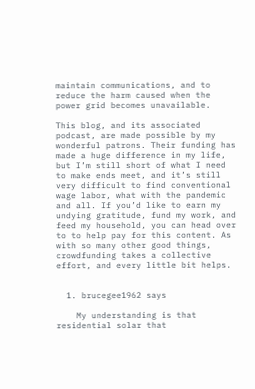maintain communications, and to reduce the harm caused when the power grid becomes unavailable.

This blog, and its associated podcast, are made possible by my wonderful patrons. Their funding has made a huge difference in my life, but I’m still short of what I need to make ends meet, and it’s still very difficult to find conventional wage labor, what with the pandemic and all. If you’d like to earn my undying gratitude, fund my work, and feed my household, you can head over to to help pay for this content. As with so many other good things, crowdfunding takes a collective effort, and every little bit helps.


  1. brucegee1962 says

    My understanding is that residential solar that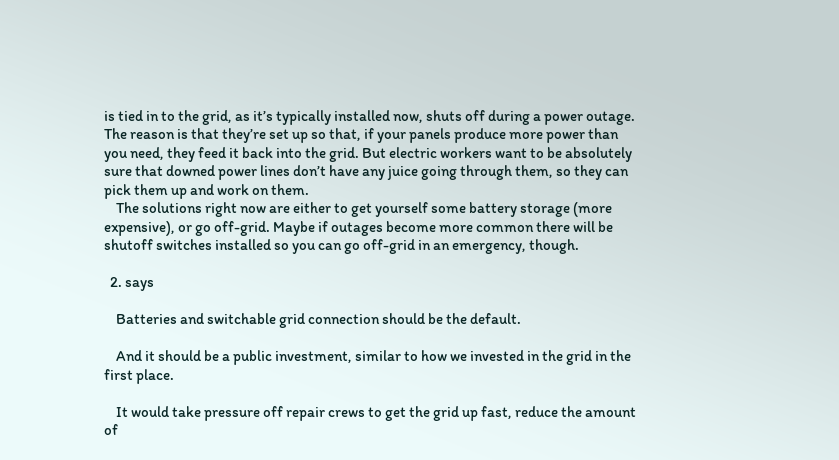is tied in to the grid, as it’s typically installed now, shuts off during a power outage. The reason is that they’re set up so that, if your panels produce more power than you need, they feed it back into the grid. But electric workers want to be absolutely sure that downed power lines don’t have any juice going through them, so they can pick them up and work on them.
    The solutions right now are either to get yourself some battery storage (more expensive), or go off-grid. Maybe if outages become more common there will be shutoff switches installed so you can go off-grid in an emergency, though.

  2. says

    Batteries and switchable grid connection should be the default.

    And it should be a public investment, similar to how we invested in the grid in the first place.

    It would take pressure off repair crews to get the grid up fast, reduce the amount of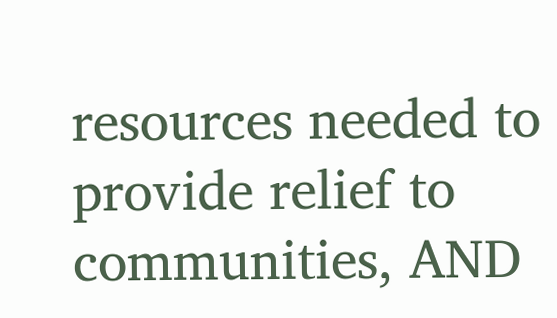resources needed to provide relief to communities, AND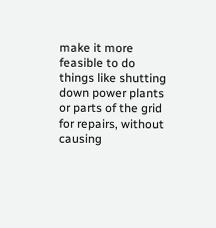make it more feasible to do things like shutting down power plants or parts of the grid for repairs, without causing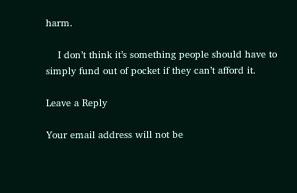harm.

    I don’t think it’s something people should have to simply fund out of pocket if they can’t afford it.

Leave a Reply

Your email address will not be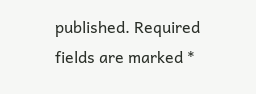published. Required fields are marked *